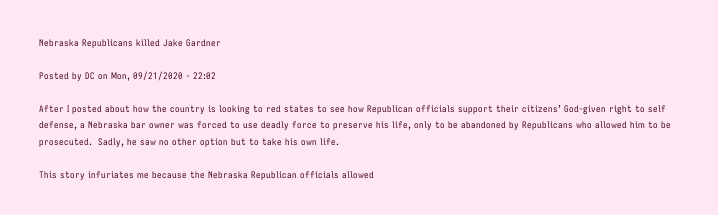Nebraska Republicans killed Jake Gardner

Posted by DC on Mon, 09/21/2020 - 22:02

After I posted about how the country is looking to red states to see how Republican officials support their citizens’ God-given right to self defense, a Nebraska bar owner was forced to use deadly force to preserve his life, only to be abandoned by Republicans who allowed him to be prosecuted.  Sadly, he saw no other option but to take his own life.

This story infuriates me because the Nebraska Republican officials allowed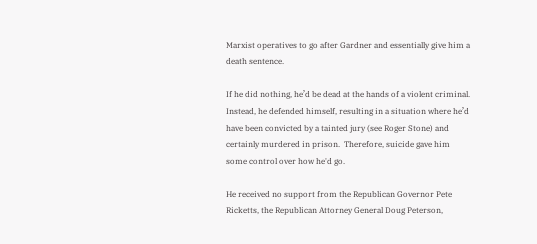Marxist operatives to go after Gardner and essentially give him a death sentence.

If he did nothing, he’d be dead at the hands of a violent criminal.  Instead, he defended himself, resulting in a situation where he’d have been convicted by a tainted jury (see Roger Stone) and certainly murdered in prison.  Therefore, suicide gave him some control over how he'd go.

He received no support from the Republican Governor Pete Ricketts, the Republican Attorney General Doug Peterson,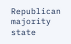Republican majority state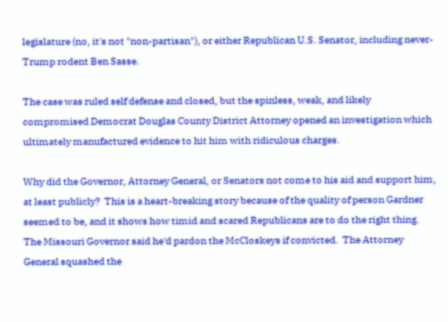legislature (no, it's not "non-partisan"), or either Republican U.S. Senator, including never-Trump rodent Ben Sasse.

The case was ruled self defense and closed, but the spinless, weak, and likely compromised Democrat Douglas County District Attorney opened an investigation which ultimately manufactured evidence to hit him with ridiculous charges.

Why did the Governor, Attorney General, or Senators not come to his aid and support him, at least publicly?  This is a heart-breaking story because of the quality of person Gardner seemed to be, and it shows how timid and scared Republicans are to do the right thing.  The Missouri Governor said he'd pardon the McCloskeys if convicted.  The Attorney General squashed the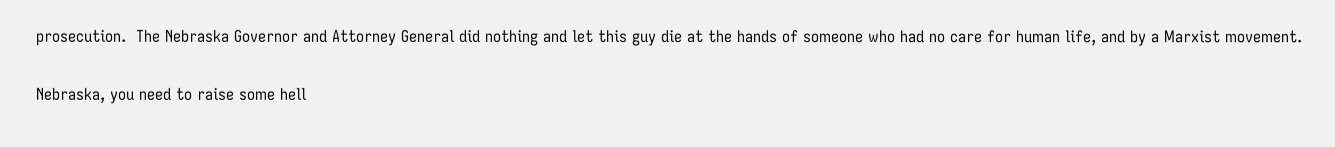prosecution.  The Nebraska Governor and Attorney General did nothing and let this guy die at the hands of someone who had no care for human life, and by a Marxist movement.

Nebraska, you need to raise some hell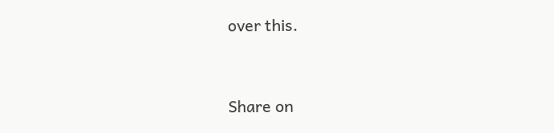over this.


Share on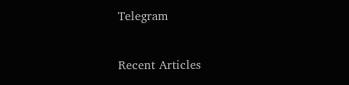Telegram

Recent Articles